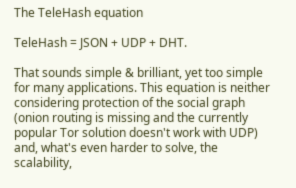The TeleHash equation

TeleHash = JSON + UDP + DHT.

That sounds simple & brilliant, yet too simple for many applications. This equation is neither considering protection of the social graph (onion routing is missing and the currently popular Tor solution doesn't work with UDP) and, what's even harder to solve, the scalability,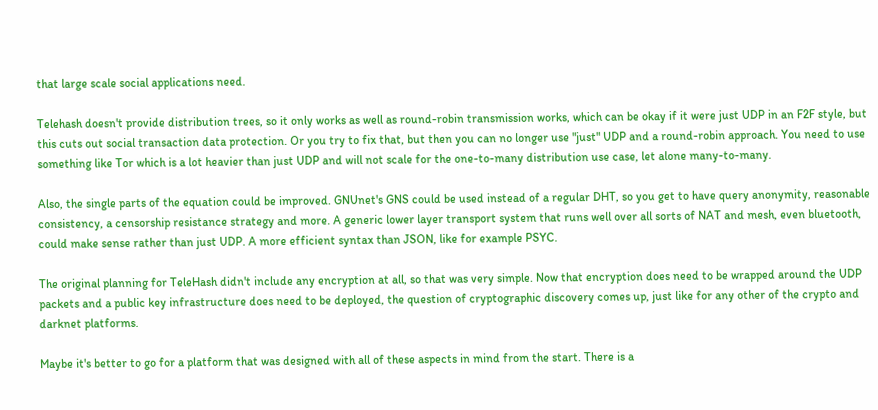that large scale social applications need.

Telehash doesn't provide distribution trees, so it only works as well as round-robin transmission works, which can be okay if it were just UDP in an F2F style, but this cuts out social transaction data protection. Or you try to fix that, but then you can no longer use "just" UDP and a round-robin approach. You need to use something like Tor which is a lot heavier than just UDP and will not scale for the one-to-many distribution use case, let alone many-to-many.

Also, the single parts of the equation could be improved. GNUnet's GNS could be used instead of a regular DHT, so you get to have query anonymity, reasonable consistency, a censorship resistance strategy and more. A generic lower layer transport system that runs well over all sorts of NAT and mesh, even bluetooth, could make sense rather than just UDP. A more efficient syntax than JSON, like for example PSYC.

The original planning for TeleHash didn't include any encryption at all, so that was very simple. Now that encryption does need to be wrapped around the UDP packets and a public key infrastructure does need to be deployed, the question of cryptographic discovery comes up, just like for any other of the crypto and darknet platforms.

Maybe it's better to go for a platform that was designed with all of these aspects in mind from the start. There is a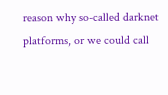reason why so-called darknet platforms, or we could call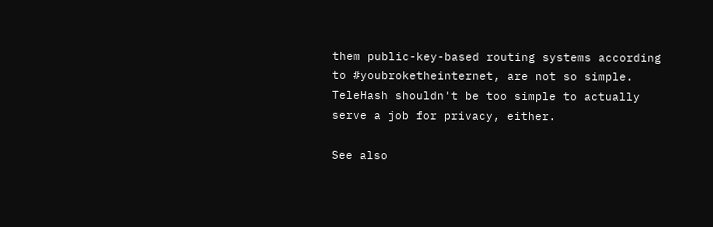them public-key-based routing systems according to #youbroketheinternet, are not so simple. TeleHash shouldn't be too simple to actually serve a job for privacy, either.

See also